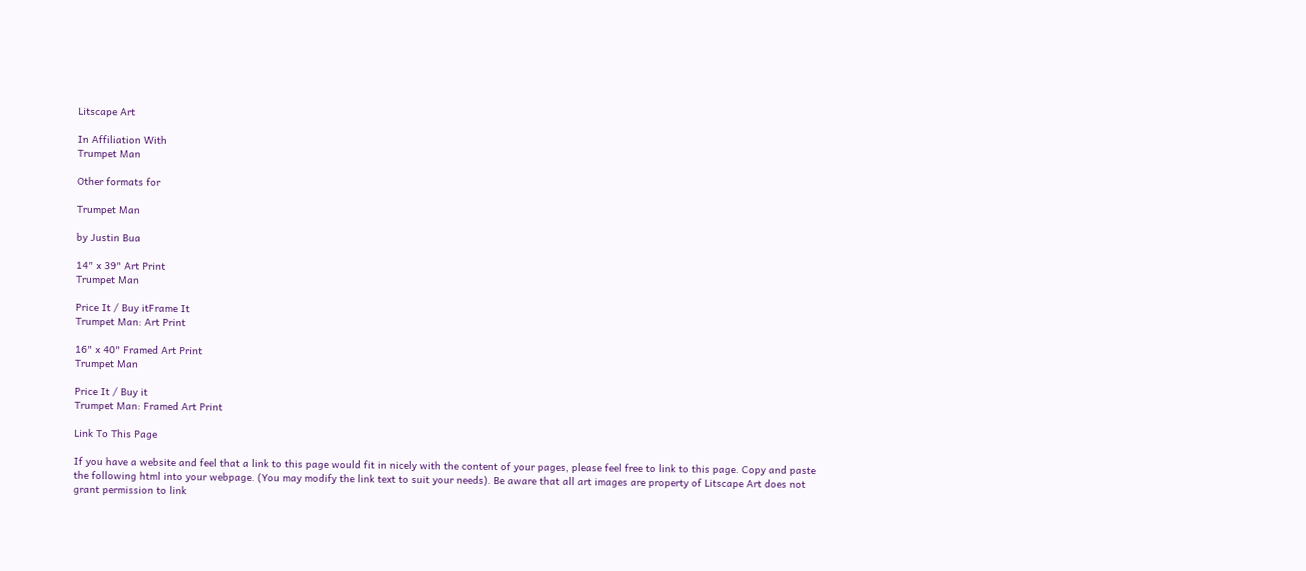Litscape Art

In Affiliation With
Trumpet Man

Other formats for

Trumpet Man

by Justin Bua

14" x 39" Art Print
Trumpet Man

Price It / Buy itFrame It
Trumpet Man: Art Print

16" x 40" Framed Art Print
Trumpet Man

Price It / Buy it
Trumpet Man: Framed Art Print

Link To This Page

If you have a website and feel that a link to this page would fit in nicely with the content of your pages, please feel free to link to this page. Copy and paste the following html into your webpage. (You may modify the link text to suit your needs). Be aware that all art images are property of Litscape Art does not grant permission to link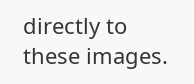directly to these images.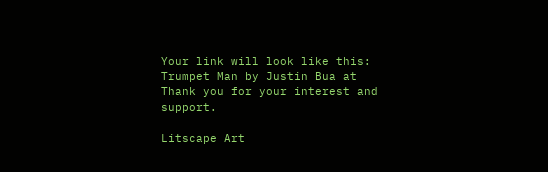Your link will look like this:
Trumpet Man by Justin Bua at
Thank you for your interest and support.

Litscape Art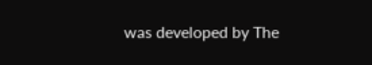was developed by The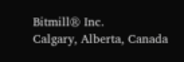Bitmill® Inc.
Calgary, Alberta, Canada